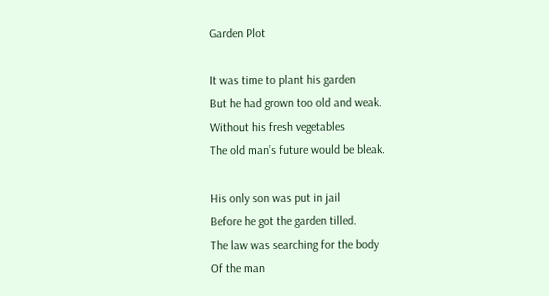Garden Plot

It was time to plant his garden
But he had grown too old and weak.
Without his fresh vegetables
The old man’s future would be bleak.

His only son was put in jail
Before he got the garden tilled.
The law was searching for the body
Of the man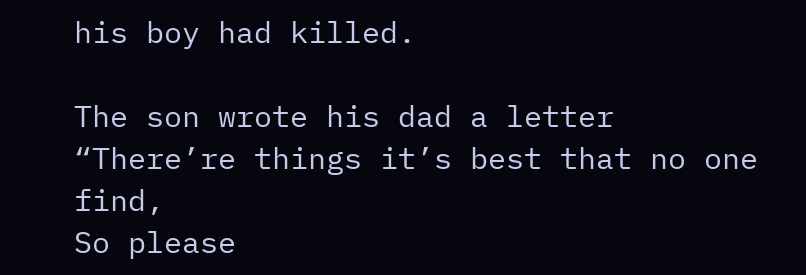his boy had killed.

The son wrote his dad a letter
“There’re things it’s best that no one find,
So please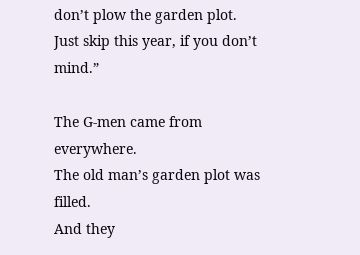don’t plow the garden plot.
Just skip this year, if you don’t mind.”

The G-men came from everywhere.
The old man’s garden plot was filled.
And they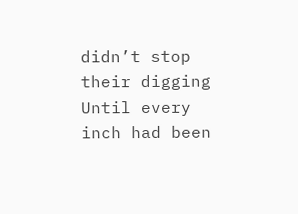didn’t stop their digging
Until every inch had been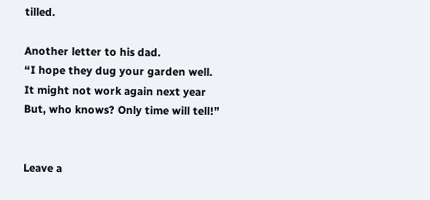tilled.

Another letter to his dad.
“I hope they dug your garden well.
It might not work again next year
But, who knows? Only time will tell!”


Leave a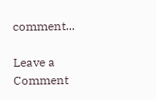comment...

Leave a Comment